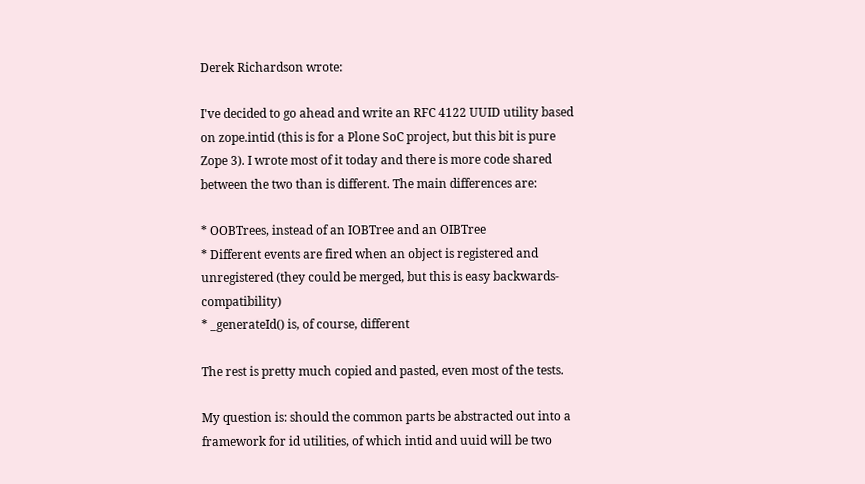Derek Richardson wrote:

I've decided to go ahead and write an RFC 4122 UUID utility based on zope.intid (this is for a Plone SoC project, but this bit is pure Zope 3). I wrote most of it today and there is more code shared between the two than is different. The main differences are:

* OOBTrees, instead of an IOBTree and an OIBTree
* Different events are fired when an object is registered and unregistered (they could be merged, but this is easy backwards-compatibility)
* _generateId() is, of course, different

The rest is pretty much copied and pasted, even most of the tests.

My question is: should the common parts be abstracted out into a framework for id utilities, of which intid and uuid will be two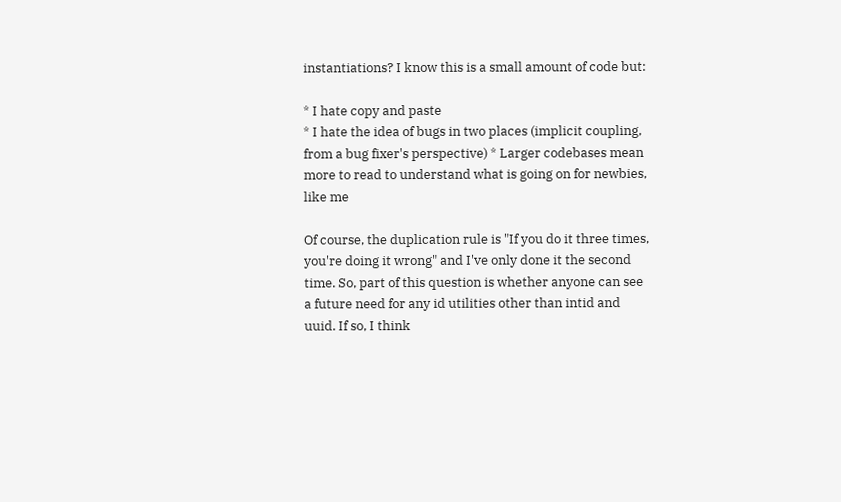instantiations? I know this is a small amount of code but:

* I hate copy and paste
* I hate the idea of bugs in two places (implicit coupling, from a bug fixer's perspective) * Larger codebases mean more to read to understand what is going on for newbies, like me

Of course, the duplication rule is "If you do it three times, you're doing it wrong" and I've only done it the second time. So, part of this question is whether anyone can see a future need for any id utilities other than intid and uuid. If so, I think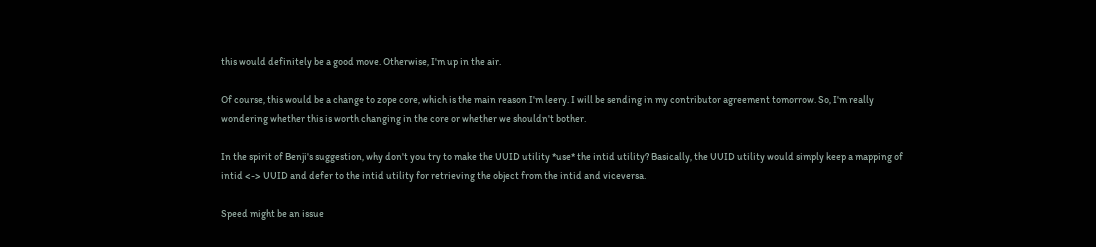this would definitely be a good move. Otherwise, I'm up in the air.

Of course, this would be a change to zope core, which is the main reason I'm leery. I will be sending in my contributor agreement tomorrow. So, I'm really wondering whether this is worth changing in the core or whether we shouldn't bother.

In the spirit of Benji's suggestion, why don't you try to make the UUID utility *use* the intid utility? Basically, the UUID utility would simply keep a mapping of intid <-> UUID and defer to the intid utility for retrieving the object from the intid and viceversa.

Speed might be an issue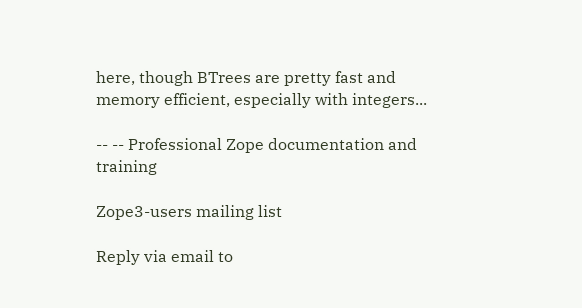here, though BTrees are pretty fast and memory efficient, especially with integers...

-- -- Professional Zope documentation and training

Zope3-users mailing list

Reply via email to